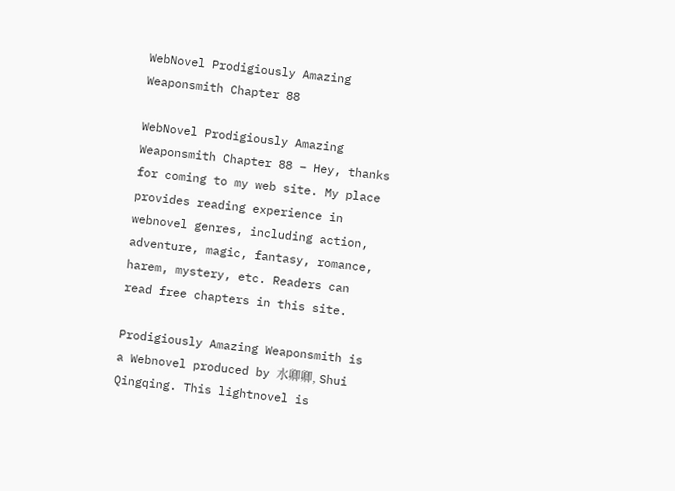WebNovel Prodigiously Amazing Weaponsmith Chapter 88

WebNovel Prodigiously Amazing Weaponsmith Chapter 88 – Hey, thanks for coming to my web site. My place provides reading experience in webnovel genres, including action, adventure, magic, fantasy, romance, harem, mystery, etc. Readers can read free chapters in this site.

Prodigiously Amazing Weaponsmith is a Webnovel produced by 水卿卿, Shui Qingqing. This lightnovel is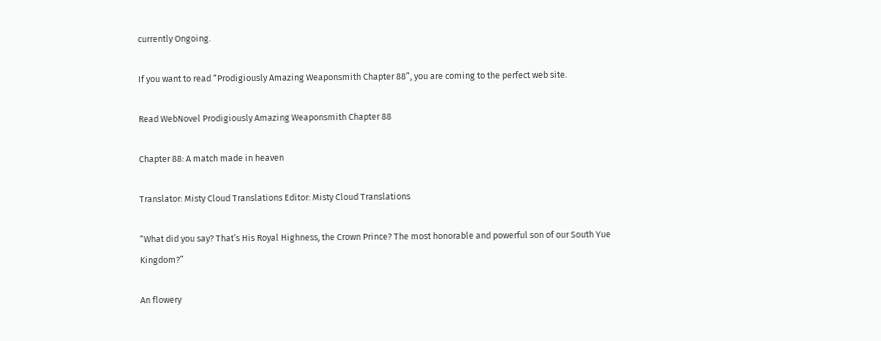currently Ongoing.

If you want to read “Prodigiously Amazing Weaponsmith Chapter 88”, you are coming to the perfect web site.

Read WebNovel Prodigiously Amazing Weaponsmith Chapter 88

Chapter 88: A match made in heaven

Translator: Misty Cloud Translations Editor: Misty Cloud Translations

“What did you say? That’s His Royal Highness, the Crown Prince? The most honorable and powerful son of our South Yue Kingdom?”

An flowery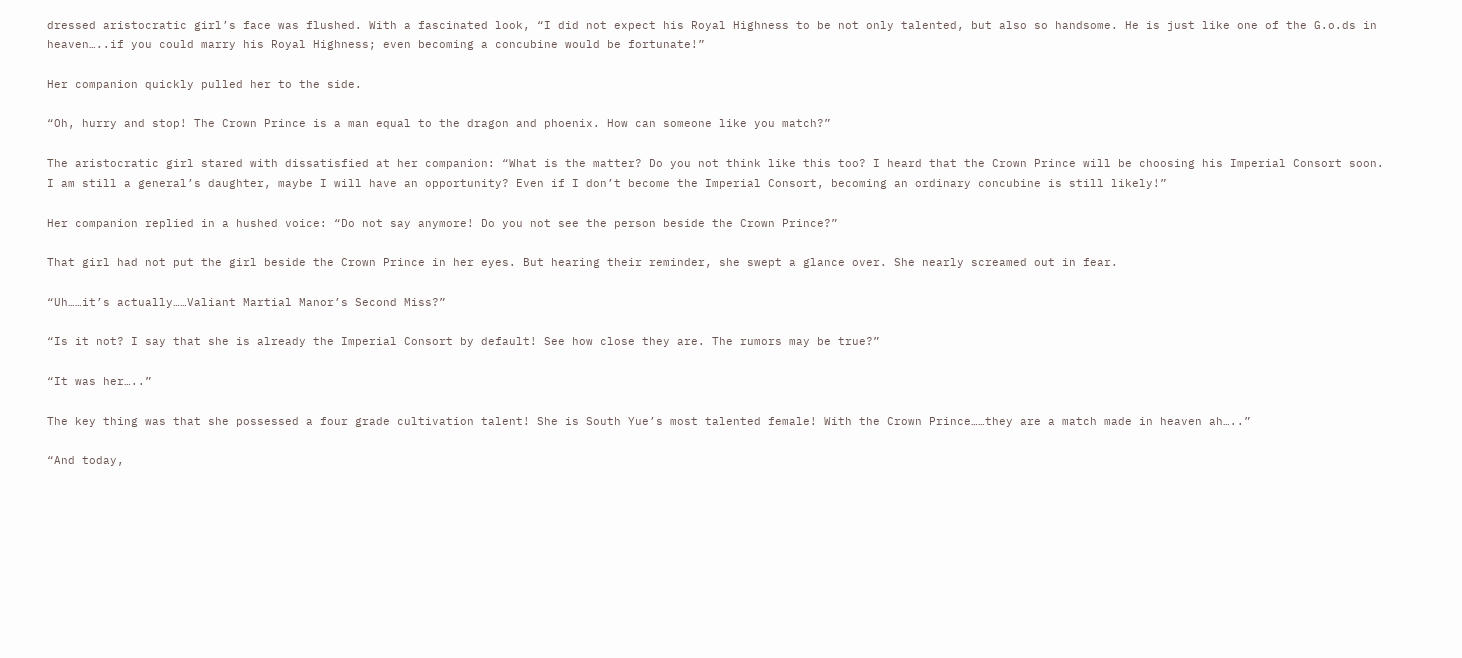dressed aristocratic girl’s face was flushed. With a fascinated look, “I did not expect his Royal Highness to be not only talented, but also so handsome. He is just like one of the G.o.ds in heaven…..if you could marry his Royal Highness; even becoming a concubine would be fortunate!”

Her companion quickly pulled her to the side.

“Oh, hurry and stop! The Crown Prince is a man equal to the dragon and phoenix. How can someone like you match?”

The aristocratic girl stared with dissatisfied at her companion: “What is the matter? Do you not think like this too? I heard that the Crown Prince will be choosing his Imperial Consort soon. I am still a general’s daughter, maybe I will have an opportunity? Even if I don’t become the Imperial Consort, becoming an ordinary concubine is still likely!”

Her companion replied in a hushed voice: “Do not say anymore! Do you not see the person beside the Crown Prince?”

That girl had not put the girl beside the Crown Prince in her eyes. But hearing their reminder, she swept a glance over. She nearly screamed out in fear.

“Uh……it’s actually……Valiant Martial Manor’s Second Miss?”

“Is it not? I say that she is already the Imperial Consort by default! See how close they are. The rumors may be true?”

“It was her…..”

The key thing was that she possessed a four grade cultivation talent! She is South Yue’s most talented female! With the Crown Prince……they are a match made in heaven ah…..”

“And today,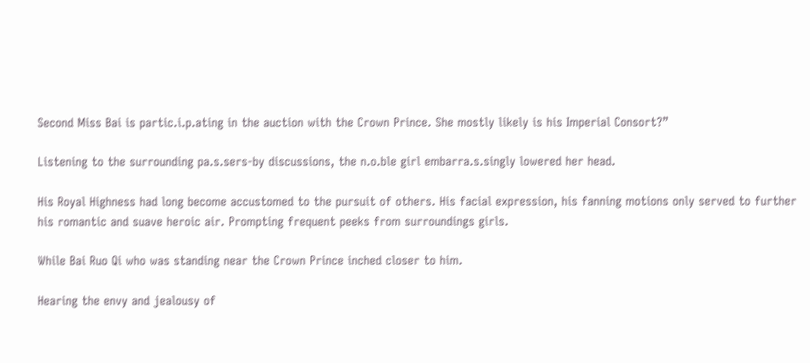Second Miss Bai is partic.i.p.ating in the auction with the Crown Prince. She mostly likely is his Imperial Consort?”

Listening to the surrounding pa.s.sers-by discussions, the n.o.ble girl embarra.s.singly lowered her head.

His Royal Highness had long become accustomed to the pursuit of others. His facial expression, his fanning motions only served to further his romantic and suave heroic air. Prompting frequent peeks from surroundings girls.

While Bai Ruo Qi who was standing near the Crown Prince inched closer to him.

Hearing the envy and jealousy of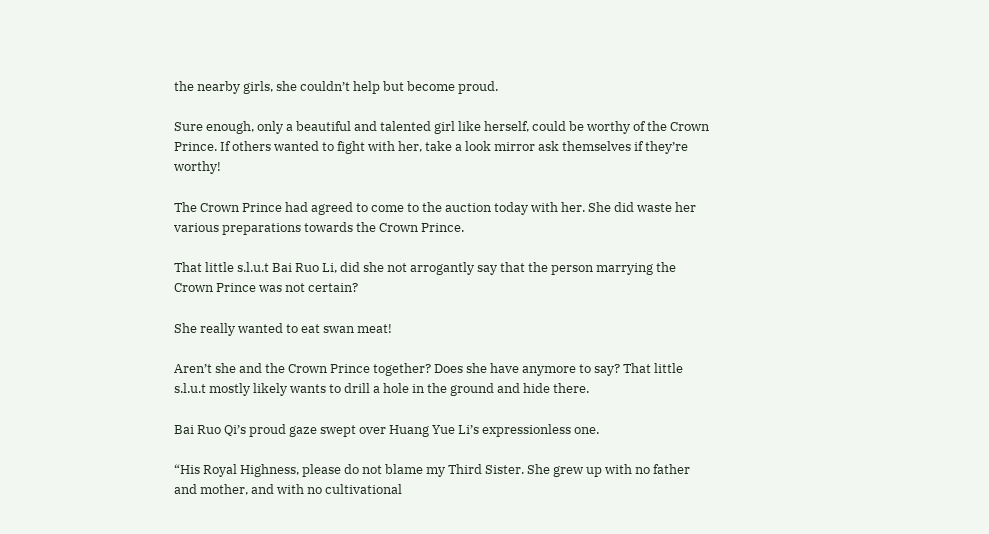the nearby girls, she couldn’t help but become proud.

Sure enough, only a beautiful and talented girl like herself, could be worthy of the Crown Prince. If others wanted to fight with her, take a look mirror ask themselves if they’re worthy!

The Crown Prince had agreed to come to the auction today with her. She did waste her various preparations towards the Crown Prince.

That little s.l.u.t Bai Ruo Li, did she not arrogantly say that the person marrying the Crown Prince was not certain?

She really wanted to eat swan meat!

Aren’t she and the Crown Prince together? Does she have anymore to say? That little s.l.u.t mostly likely wants to drill a hole in the ground and hide there.

Bai Ruo Qi’s proud gaze swept over Huang Yue Li’s expressionless one.

“His Royal Highness, please do not blame my Third Sister. She grew up with no father and mother, and with no cultivational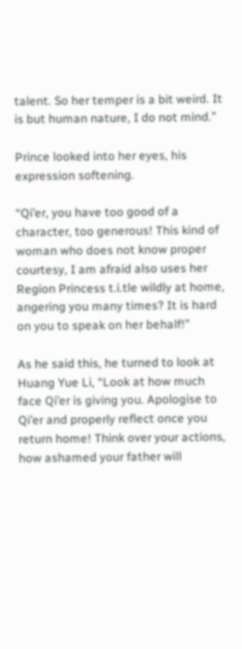talent. So her temper is a bit weird. It is but human nature, I do not mind.”

Prince looked into her eyes, his expression softening.

“Qi’er, you have too good of a character, too generous! This kind of woman who does not know proper courtesy, I am afraid also uses her Region Princess t.i.tle wildly at home, angering you many times? It is hard on you to speak on her behalf!”

As he said this, he turned to look at Huang Yue Li, “Look at how much face Qi’er is giving you. Apologise to Qi’er and properly reflect once you return home! Think over your actions, how ashamed your father will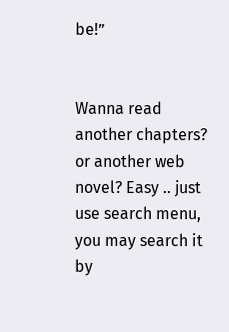be!”


Wanna read another chapters? or another web novel? Easy .. just use search menu, you may search it by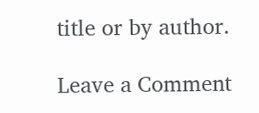title or by author.

Leave a Comment